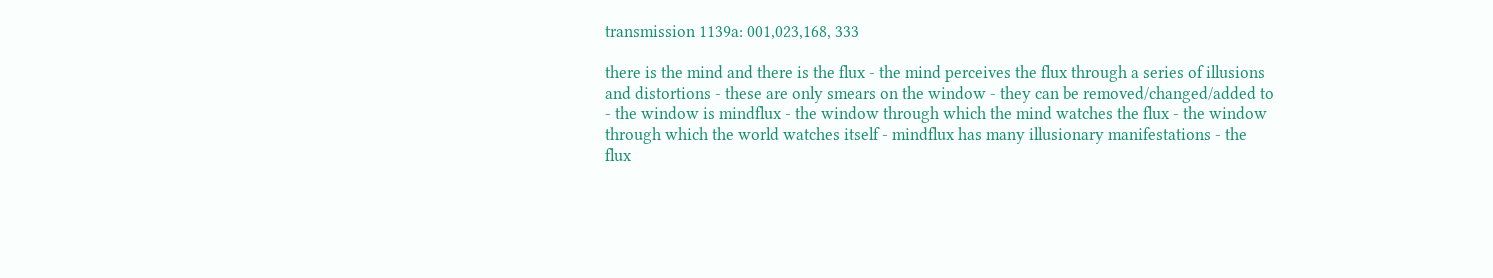transmission 1139a: 001,023,168, 333

there is the mind and there is the flux - the mind perceives the flux through a series of illusions and distortions - these are only smears on the window - they can be removed/changed/added to - the window is mindflux - the window through which the mind watches the flux - the window through which the world watches itself - mindflux has many illusionary manifestations - the flux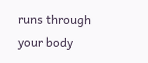runs through your body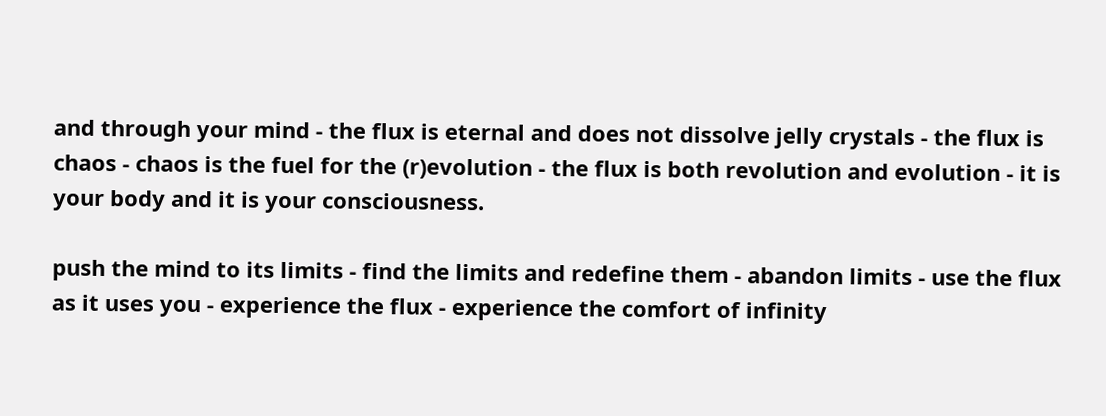and through your mind - the flux is eternal and does not dissolve jelly crystals - the flux is chaos - chaos is the fuel for the (r)evolution - the flux is both revolution and evolution - it is your body and it is your consciousness.

push the mind to its limits - find the limits and redefine them - abandon limits - use the flux as it uses you - experience the flux - experience the comfort of infinity